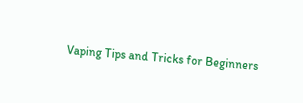Vaping Tips and Tricks for Beginners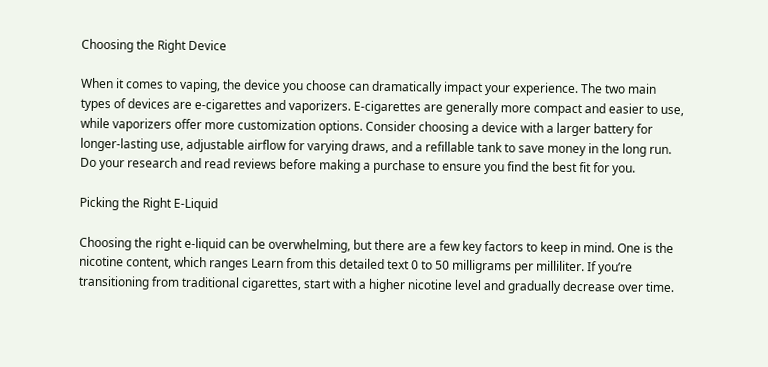Choosing the Right Device

When it comes to vaping, the device you choose can dramatically impact your experience. The two main types of devices are e-cigarettes and vaporizers. E-cigarettes are generally more compact and easier to use, while vaporizers offer more customization options. Consider choosing a device with a larger battery for longer-lasting use, adjustable airflow for varying draws, and a refillable tank to save money in the long run. Do your research and read reviews before making a purchase to ensure you find the best fit for you.

Picking the Right E-Liquid

Choosing the right e-liquid can be overwhelming, but there are a few key factors to keep in mind. One is the nicotine content, which ranges Learn from this detailed text 0 to 50 milligrams per milliliter. If you’re transitioning from traditional cigarettes, start with a higher nicotine level and gradually decrease over time.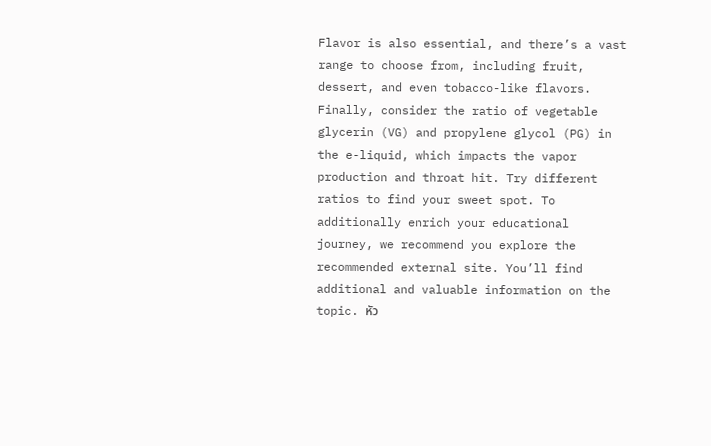Flavor is also essential, and there’s a vast range to choose from, including fruit, dessert, and even tobacco-like flavors. Finally, consider the ratio of vegetable glycerin (VG) and propylene glycol (PG) in the e-liquid, which impacts the vapor production and throat hit. Try different ratios to find your sweet spot. To additionally enrich your educational journey, we recommend you explore the recommended external site. You’ll find additional and valuable information on the topic. หัว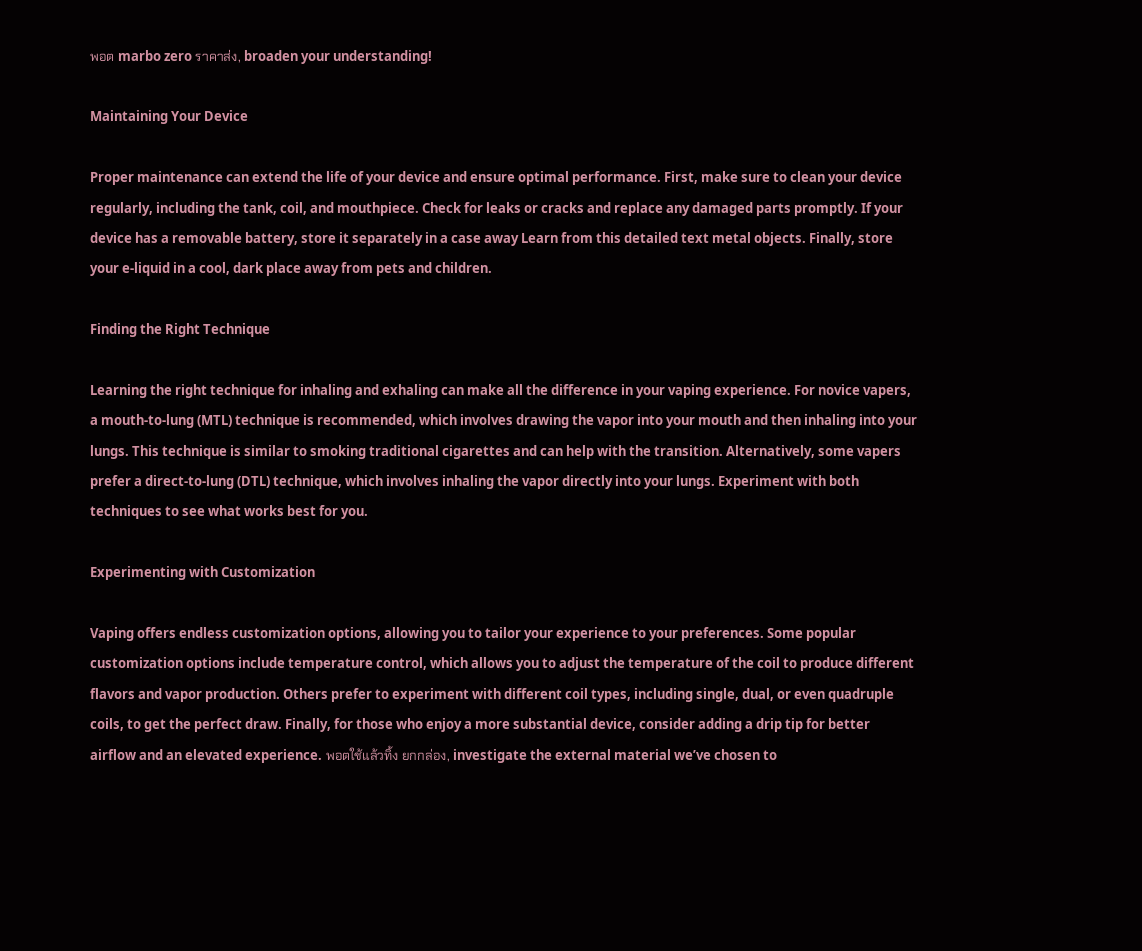พอต marbo zero ราคาส่ง, broaden your understanding!

Maintaining Your Device

Proper maintenance can extend the life of your device and ensure optimal performance. First, make sure to clean your device regularly, including the tank, coil, and mouthpiece. Check for leaks or cracks and replace any damaged parts promptly. If your device has a removable battery, store it separately in a case away Learn from this detailed text metal objects. Finally, store your e-liquid in a cool, dark place away from pets and children.

Finding the Right Technique

Learning the right technique for inhaling and exhaling can make all the difference in your vaping experience. For novice vapers, a mouth-to-lung (MTL) technique is recommended, which involves drawing the vapor into your mouth and then inhaling into your lungs. This technique is similar to smoking traditional cigarettes and can help with the transition. Alternatively, some vapers prefer a direct-to-lung (DTL) technique, which involves inhaling the vapor directly into your lungs. Experiment with both techniques to see what works best for you.

Experimenting with Customization

Vaping offers endless customization options, allowing you to tailor your experience to your preferences. Some popular customization options include temperature control, which allows you to adjust the temperature of the coil to produce different flavors and vapor production. Others prefer to experiment with different coil types, including single, dual, or even quadruple coils, to get the perfect draw. Finally, for those who enjoy a more substantial device, consider adding a drip tip for better airflow and an elevated experience. พอตใช้แล้วทิ้ง ยกกล่อง, investigate the external material we’ve chosen to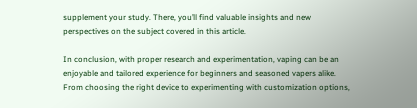supplement your study. There, you’ll find valuable insights and new perspectives on the subject covered in this article.

In conclusion, with proper research and experimentation, vaping can be an enjoyable and tailored experience for beginners and seasoned vapers alike. From choosing the right device to experimenting with customization options,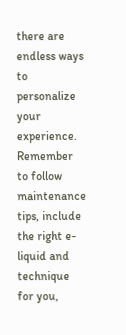there are endless ways to personalize your experience. Remember to follow maintenance tips, include the right e-liquid and technique for you,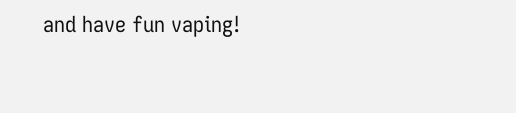and have fun vaping!